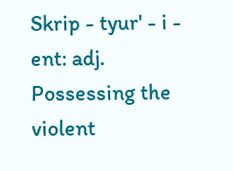Skrip - tyur' - i - ent: adj. Possessing the violent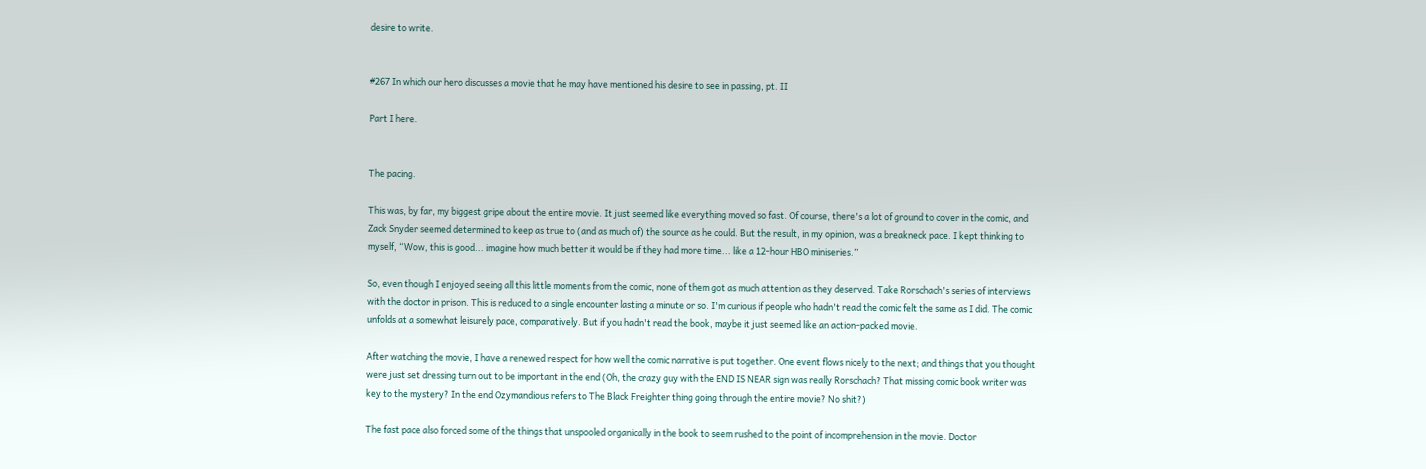desire to write.


#267 In which our hero discusses a movie that he may have mentioned his desire to see in passing, pt. II

Part I here.


The pacing.

This was, by far, my biggest gripe about the entire movie. It just seemed like everything moved so fast. Of course, there's a lot of ground to cover in the comic, and Zack Snyder seemed determined to keep as true to (and as much of) the source as he could. But the result, in my opinion, was a breakneck pace. I kept thinking to myself, “Wow, this is good... imagine how much better it would be if they had more time... like a 12-hour HBO miniseries.”

So, even though I enjoyed seeing all this little moments from the comic, none of them got as much attention as they deserved. Take Rorschach's series of interviews with the doctor in prison. This is reduced to a single encounter lasting a minute or so. I'm curious if people who hadn't read the comic felt the same as I did. The comic unfolds at a somewhat leisurely pace, comparatively. But if you hadn't read the book, maybe it just seemed like an action-packed movie.

After watching the movie, I have a renewed respect for how well the comic narrative is put together. One event flows nicely to the next; and things that you thought were just set dressing turn out to be important in the end (Oh, the crazy guy with the END IS NEAR sign was really Rorschach? That missing comic book writer was key to the mystery? In the end Ozymandious refers to The Black Freighter thing going through the entire movie? No shit?)

The fast pace also forced some of the things that unspooled organically in the book to seem rushed to the point of incomprehension in the movie. Doctor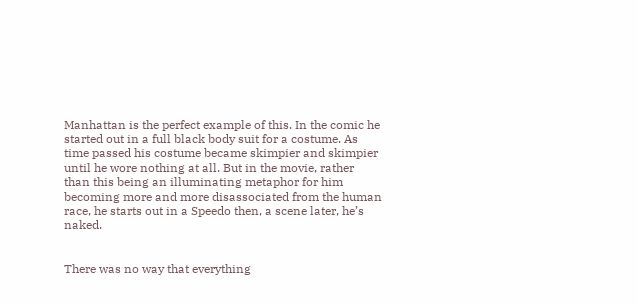Manhattan is the perfect example of this. In the comic he started out in a full black body suit for a costume. As time passed his costume became skimpier and skimpier until he wore nothing at all. But in the movie, rather than this being an illuminating metaphor for him becoming more and more disassociated from the human race, he starts out in a Speedo then, a scene later, he’s naked.


There was no way that everything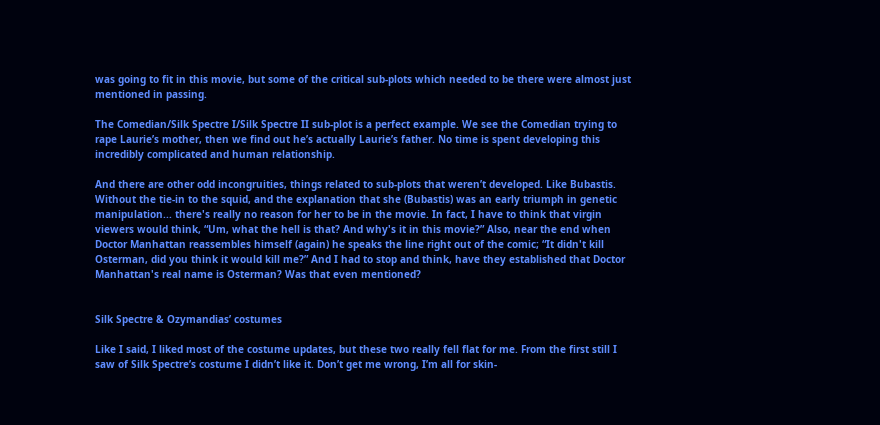was going to fit in this movie, but some of the critical sub-plots which needed to be there were almost just mentioned in passing.

The Comedian/Silk Spectre I/Silk Spectre II sub-plot is a perfect example. We see the Comedian trying to rape Laurie’s mother, then we find out he’s actually Laurie’s father. No time is spent developing this incredibly complicated and human relationship.

And there are other odd incongruities, things related to sub-plots that weren’t developed. Like Bubastis. Without the tie-in to the squid, and the explanation that she (Bubastis) was an early triumph in genetic manipulation... there's really no reason for her to be in the movie. In fact, I have to think that virgin viewers would think, “Um, what the hell is that? And why's it in this movie?” Also, near the end when Doctor Manhattan reassembles himself (again) he speaks the line right out of the comic; “It didn't kill Osterman, did you think it would kill me?” And I had to stop and think, have they established that Doctor Manhattan's real name is Osterman? Was that even mentioned?


Silk Spectre & Ozymandias’ costumes

Like I said, I liked most of the costume updates, but these two really fell flat for me. From the first still I saw of Silk Spectre’s costume I didn’t like it. Don’t get me wrong, I’m all for skin-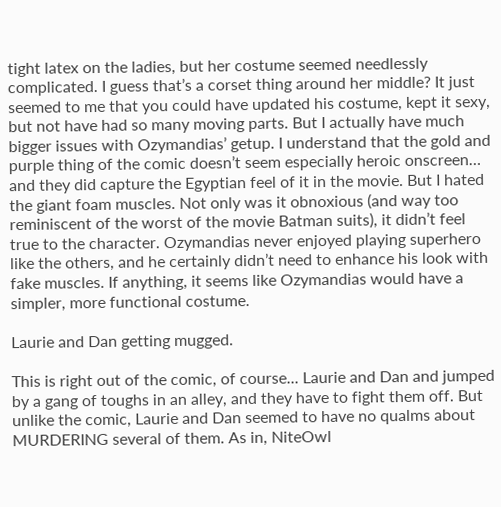tight latex on the ladies, but her costume seemed needlessly complicated. I guess that’s a corset thing around her middle? It just seemed to me that you could have updated his costume, kept it sexy, but not have had so many moving parts. But I actually have much bigger issues with Ozymandias’ getup. I understand that the gold and purple thing of the comic doesn’t seem especially heroic onscreen… and they did capture the Egyptian feel of it in the movie. But I hated the giant foam muscles. Not only was it obnoxious (and way too reminiscent of the worst of the movie Batman suits), it didn’t feel true to the character. Ozymandias never enjoyed playing superhero like the others, and he certainly didn’t need to enhance his look with fake muscles. If anything, it seems like Ozymandias would have a simpler, more functional costume.

Laurie and Dan getting mugged.

This is right out of the comic, of course... Laurie and Dan and jumped by a gang of toughs in an alley, and they have to fight them off. But unlike the comic, Laurie and Dan seemed to have no qualms about MURDERING several of them. As in, NiteOwl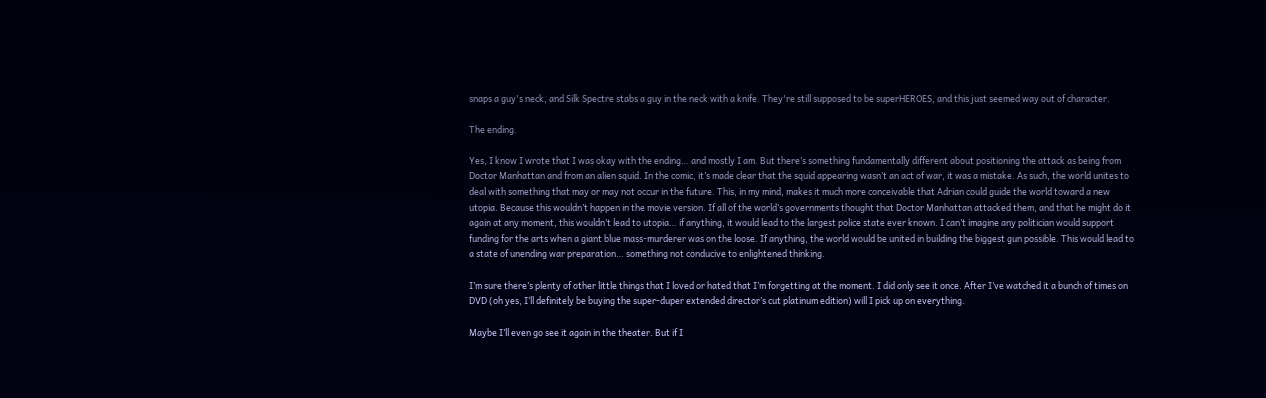snaps a guy's neck, and Silk Spectre stabs a guy in the neck with a knife. They're still supposed to be superHEROES, and this just seemed way out of character.

The ending.

Yes, I know I wrote that I was okay with the ending… and mostly I am. But there’s something fundamentally different about positioning the attack as being from Doctor Manhattan and from an alien squid. In the comic, it’s made clear that the squid appearing wasn’t an act of war, it was a mistake. As such, the world unites to deal with something that may or may not occur in the future. This, in my mind, makes it much more conceivable that Adrian could guide the world toward a new utopia. Because this wouldn’t happen in the movie version. If all of the world’s governments thought that Doctor Manhattan attacked them, and that he might do it again at any moment, this wouldn’t lead to utopia… if anything, it would lead to the largest police state ever known. I can’t imagine any politician would support funding for the arts when a giant blue mass-murderer was on the loose. If anything, the world would be united in building the biggest gun possible. This would lead to a state of unending war preparation… something not conducive to enlightened thinking.

I’m sure there’s plenty of other little things that I loved or hated that I’m forgetting at the moment. I did only see it once. After I’ve watched it a bunch of times on DVD (oh yes, I’ll definitely be buying the super-duper extended director’s cut platinum edition) will I pick up on everything.

Maybe I’ll even go see it again in the theater. But if I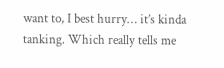want to, I best hurry… it’s kinda tanking. Which really tells me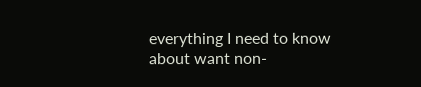everything I need to know about want non-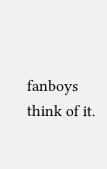fanboys think of it.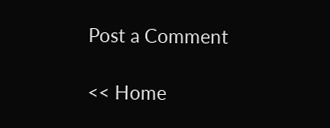Post a Comment

<< Home